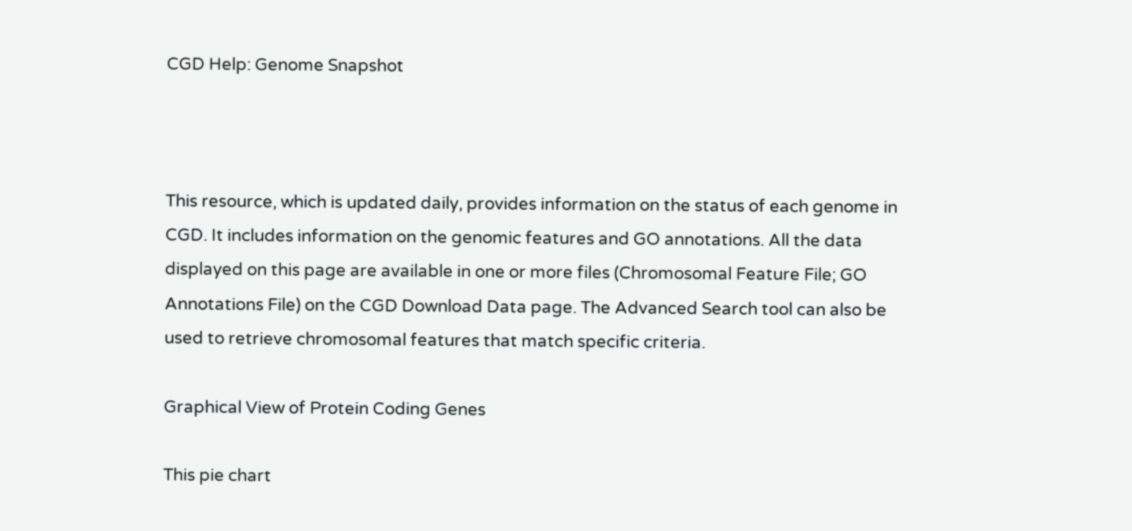CGD Help: Genome Snapshot



This resource, which is updated daily, provides information on the status of each genome in CGD. It includes information on the genomic features and GO annotations. All the data displayed on this page are available in one or more files (Chromosomal Feature File; GO Annotations File) on the CGD Download Data page. The Advanced Search tool can also be used to retrieve chromosomal features that match specific criteria.

Graphical View of Protein Coding Genes

This pie chart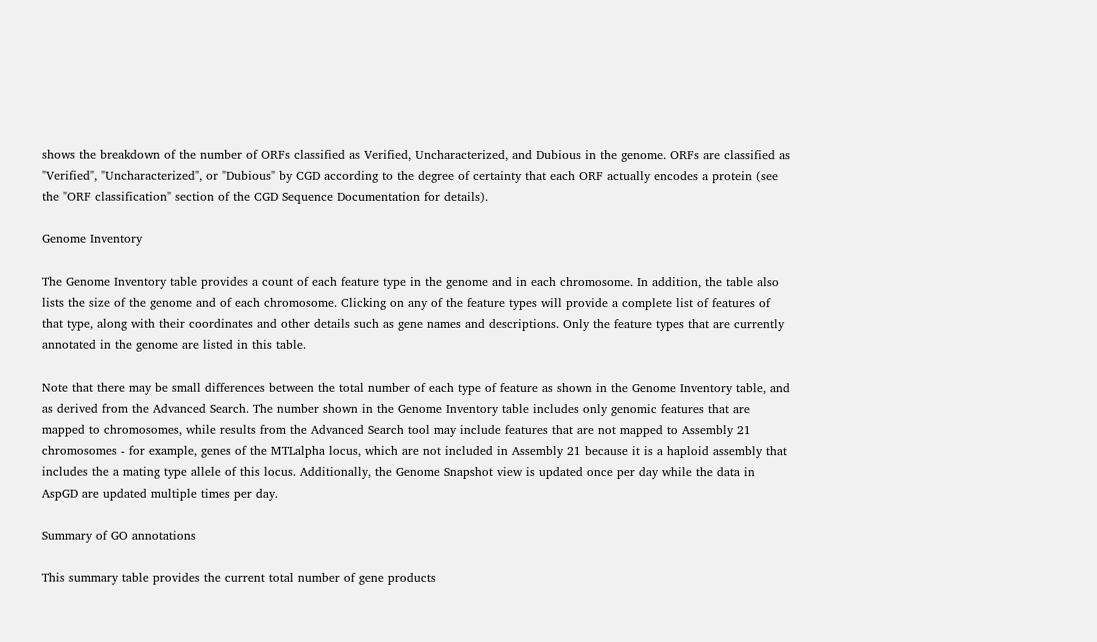shows the breakdown of the number of ORFs classified as Verified, Uncharacterized, and Dubious in the genome. ORFs are classified as "Verified", "Uncharacterized", or "Dubious" by CGD according to the degree of certainty that each ORF actually encodes a protein (see the "ORF classification" section of the CGD Sequence Documentation for details).

Genome Inventory

The Genome Inventory table provides a count of each feature type in the genome and in each chromosome. In addition, the table also lists the size of the genome and of each chromosome. Clicking on any of the feature types will provide a complete list of features of that type, along with their coordinates and other details such as gene names and descriptions. Only the feature types that are currently annotated in the genome are listed in this table.

Note that there may be small differences between the total number of each type of feature as shown in the Genome Inventory table, and as derived from the Advanced Search. The number shown in the Genome Inventory table includes only genomic features that are mapped to chromosomes, while results from the Advanced Search tool may include features that are not mapped to Assembly 21 chromosomes - for example, genes of the MTLalpha locus, which are not included in Assembly 21 because it is a haploid assembly that includes the a mating type allele of this locus. Additionally, the Genome Snapshot view is updated once per day while the data in AspGD are updated multiple times per day.

Summary of GO annotations

This summary table provides the current total number of gene products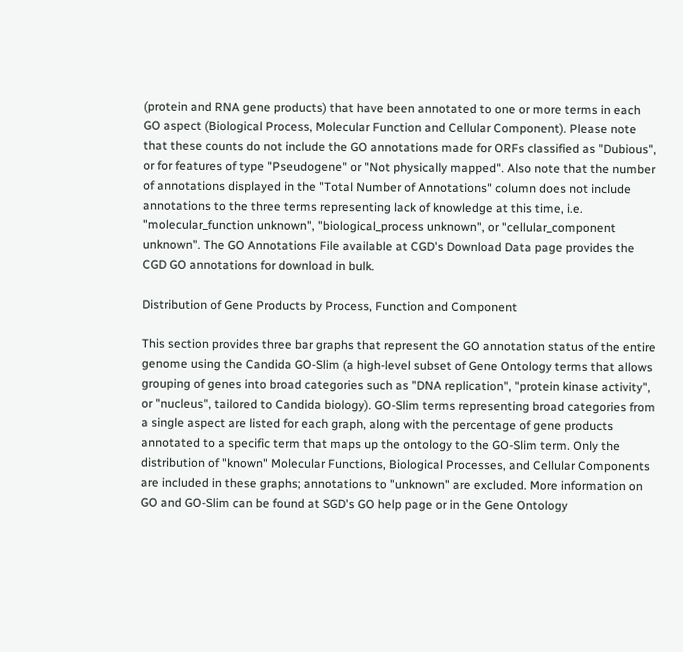(protein and RNA gene products) that have been annotated to one or more terms in each GO aspect (Biological Process, Molecular Function and Cellular Component). Please note that these counts do not include the GO annotations made for ORFs classified as "Dubious", or for features of type "Pseudogene" or "Not physically mapped". Also note that the number of annotations displayed in the "Total Number of Annotations" column does not include annotations to the three terms representing lack of knowledge at this time, i.e. "molecular_function unknown", "biological_process unknown", or "cellular_component unknown". The GO Annotations File available at CGD's Download Data page provides the CGD GO annotations for download in bulk.

Distribution of Gene Products by Process, Function and Component

This section provides three bar graphs that represent the GO annotation status of the entire genome using the Candida GO-Slim (a high-level subset of Gene Ontology terms that allows grouping of genes into broad categories such as "DNA replication", "protein kinase activity", or "nucleus", tailored to Candida biology). GO-Slim terms representing broad categories from a single aspect are listed for each graph, along with the percentage of gene products annotated to a specific term that maps up the ontology to the GO-Slim term. Only the distribution of "known" Molecular Functions, Biological Processes, and Cellular Components are included in these graphs; annotations to "unknown" are excluded. More information on GO and GO-Slim can be found at SGD's GO help page or in the Gene Ontology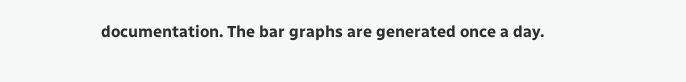documentation. The bar graphs are generated once a day.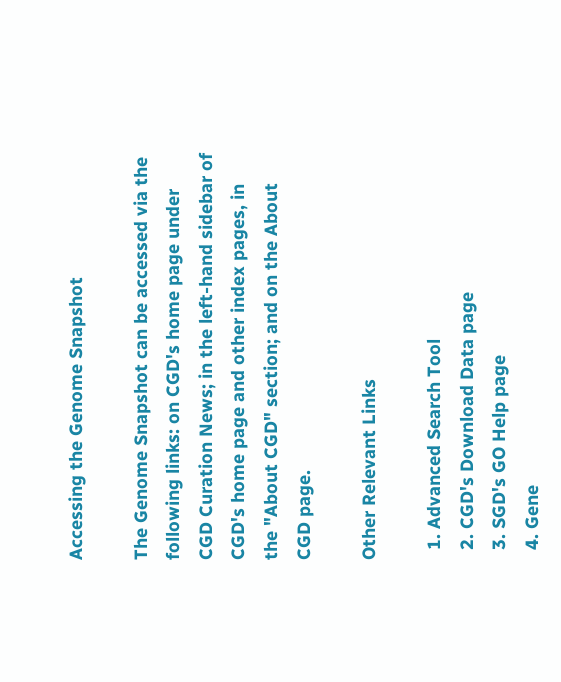Accessing the Genome Snapshot

The Genome Snapshot can be accessed via the following links: on CGD's home page under CGD Curation News; in the left-hand sidebar of CGD's home page and other index pages, in the "About CGD" section; and on the About CGD page.

Other Relevant Links

  1. Advanced Search Tool
  2. CGD's Download Data page
  3. SGD's GO Help page
  4. Gene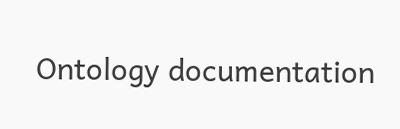Ontology documentation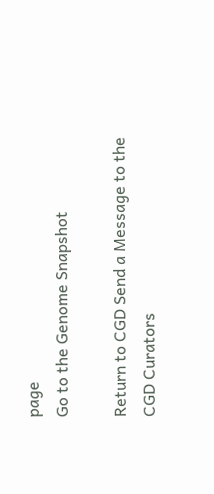page
Go to the Genome Snapshot

Return to CGD Send a Message to the CGD Curators